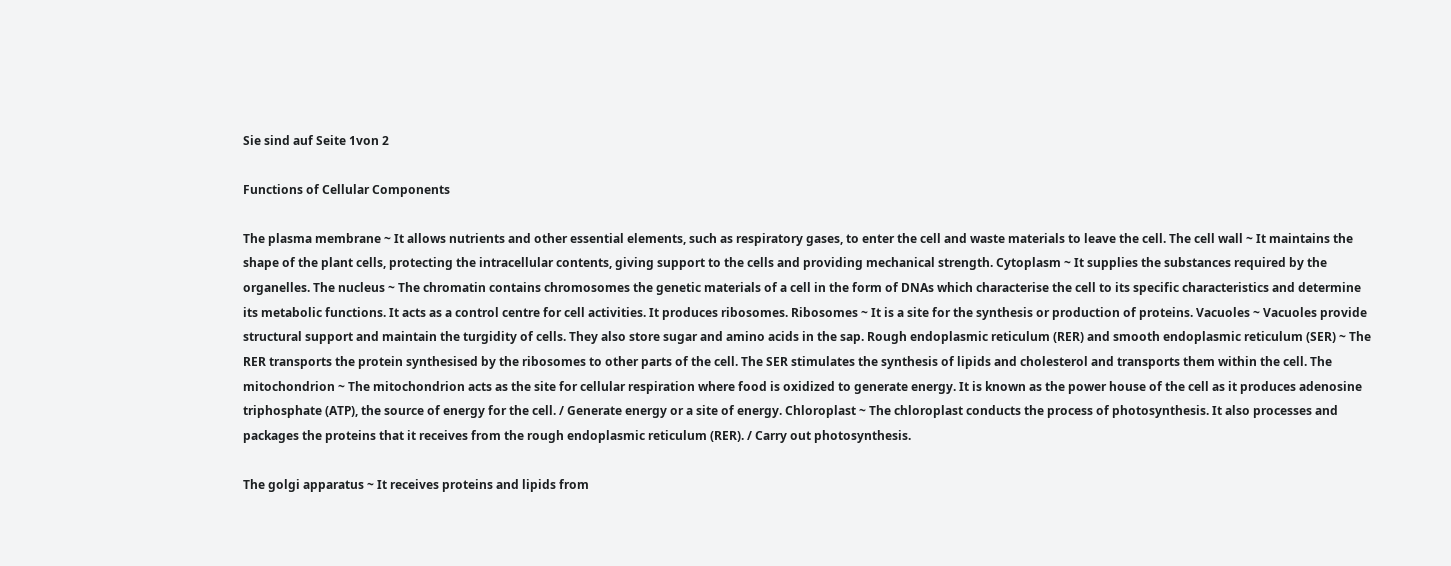Sie sind auf Seite 1von 2

Functions of Cellular Components

The plasma membrane ~ It allows nutrients and other essential elements, such as respiratory gases, to enter the cell and waste materials to leave the cell. The cell wall ~ It maintains the shape of the plant cells, protecting the intracellular contents, giving support to the cells and providing mechanical strength. Cytoplasm ~ It supplies the substances required by the organelles. The nucleus ~ The chromatin contains chromosomes the genetic materials of a cell in the form of DNAs which characterise the cell to its specific characteristics and determine its metabolic functions. It acts as a control centre for cell activities. It produces ribosomes. Ribosomes ~ It is a site for the synthesis or production of proteins. Vacuoles ~ Vacuoles provide structural support and maintain the turgidity of cells. They also store sugar and amino acids in the sap. Rough endoplasmic reticulum (RER) and smooth endoplasmic reticulum (SER) ~ The RER transports the protein synthesised by the ribosomes to other parts of the cell. The SER stimulates the synthesis of lipids and cholesterol and transports them within the cell. The mitochondrion ~ The mitochondrion acts as the site for cellular respiration where food is oxidized to generate energy. It is known as the power house of the cell as it produces adenosine triphosphate (ATP), the source of energy for the cell. / Generate energy or a site of energy. Chloroplast ~ The chloroplast conducts the process of photosynthesis. It also processes and packages the proteins that it receives from the rough endoplasmic reticulum (RER). / Carry out photosynthesis.

The golgi apparatus ~ It receives proteins and lipids from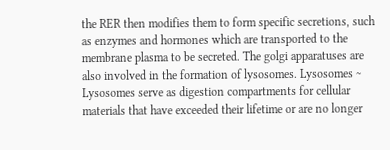the RER then modifies them to form specific secretions, such as enzymes and hormones which are transported to the membrane plasma to be secreted. The golgi apparatuses are also involved in the formation of lysosomes. Lysosomes ~ Lysosomes serve as digestion compartments for cellular materials that have exceeded their lifetime or are no longer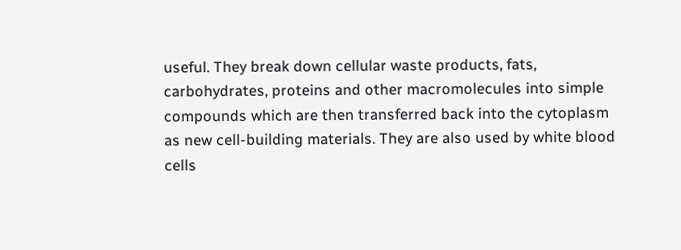useful. They break down cellular waste products, fats, carbohydrates, proteins and other macromolecules into simple compounds which are then transferred back into the cytoplasm as new cell-building materials. They are also used by white blood cells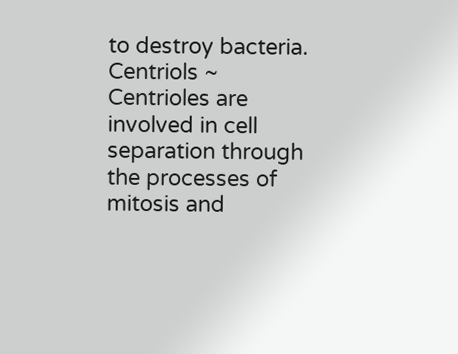to destroy bacteria. Centriols ~ Centrioles are involved in cell separation through the processes of mitosis and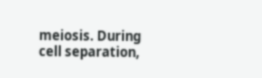meiosis. During cell separation,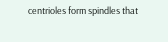centrioles form spindles that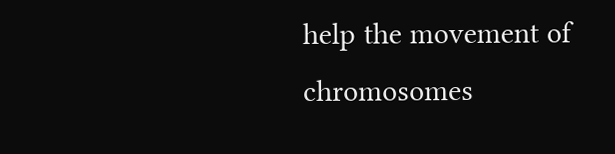help the movement of chromosomes